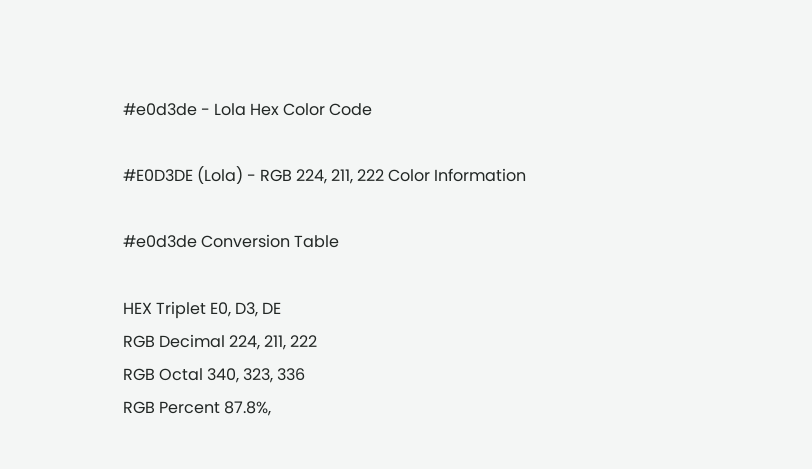#e0d3de - Lola Hex Color Code

#E0D3DE (Lola) - RGB 224, 211, 222 Color Information

#e0d3de Conversion Table

HEX Triplet E0, D3, DE
RGB Decimal 224, 211, 222
RGB Octal 340, 323, 336
RGB Percent 87.8%,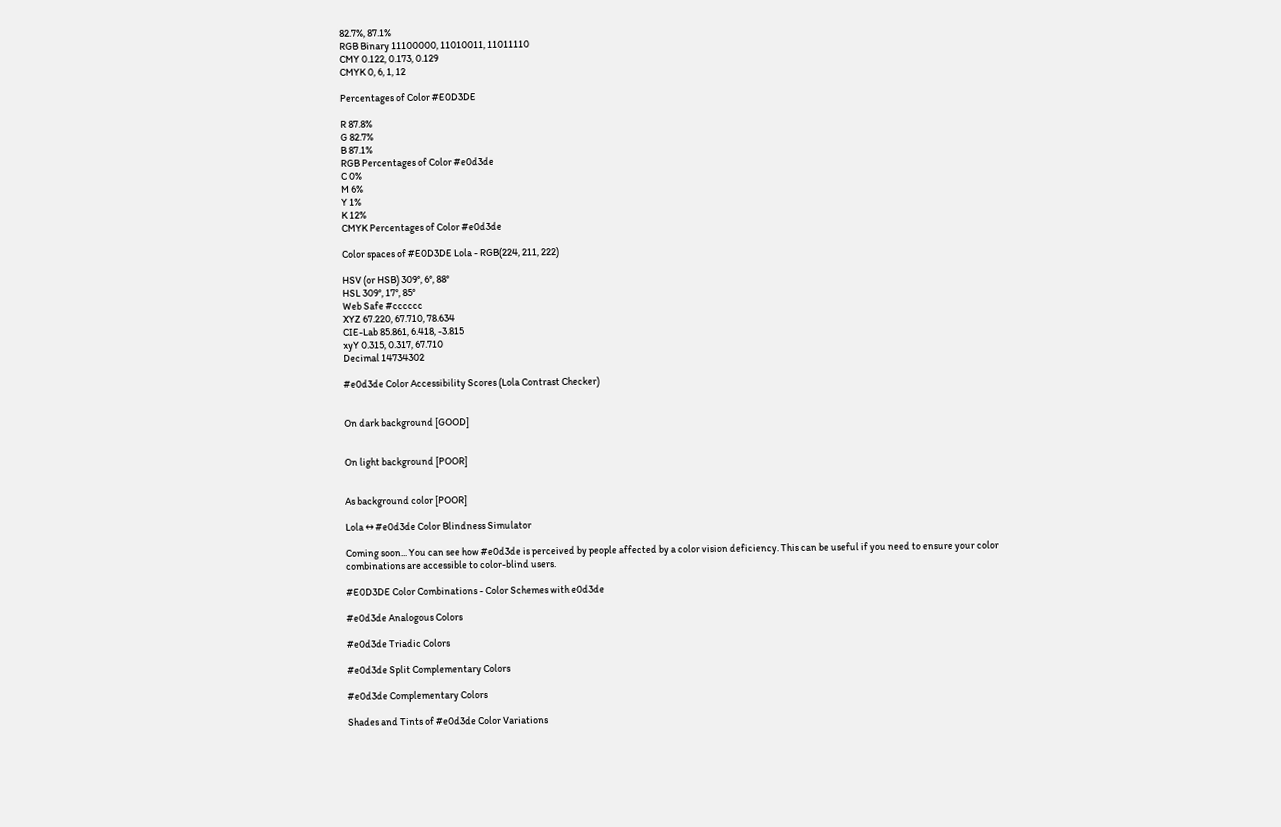82.7%, 87.1%
RGB Binary 11100000, 11010011, 11011110
CMY 0.122, 0.173, 0.129
CMYK 0, 6, 1, 12

Percentages of Color #E0D3DE

R 87.8%
G 82.7%
B 87.1%
RGB Percentages of Color #e0d3de
C 0%
M 6%
Y 1%
K 12%
CMYK Percentages of Color #e0d3de

Color spaces of #E0D3DE Lola - RGB(224, 211, 222)

HSV (or HSB) 309°, 6°, 88°
HSL 309°, 17°, 85°
Web Safe #cccccc
XYZ 67.220, 67.710, 78.634
CIE-Lab 85.861, 6.418, -3.815
xyY 0.315, 0.317, 67.710
Decimal 14734302

#e0d3de Color Accessibility Scores (Lola Contrast Checker)


On dark background [GOOD]


On light background [POOR]


As background color [POOR]

Lola ↔ #e0d3de Color Blindness Simulator

Coming soon... You can see how #e0d3de is perceived by people affected by a color vision deficiency. This can be useful if you need to ensure your color combinations are accessible to color-blind users.

#E0D3DE Color Combinations - Color Schemes with e0d3de

#e0d3de Analogous Colors

#e0d3de Triadic Colors

#e0d3de Split Complementary Colors

#e0d3de Complementary Colors

Shades and Tints of #e0d3de Color Variations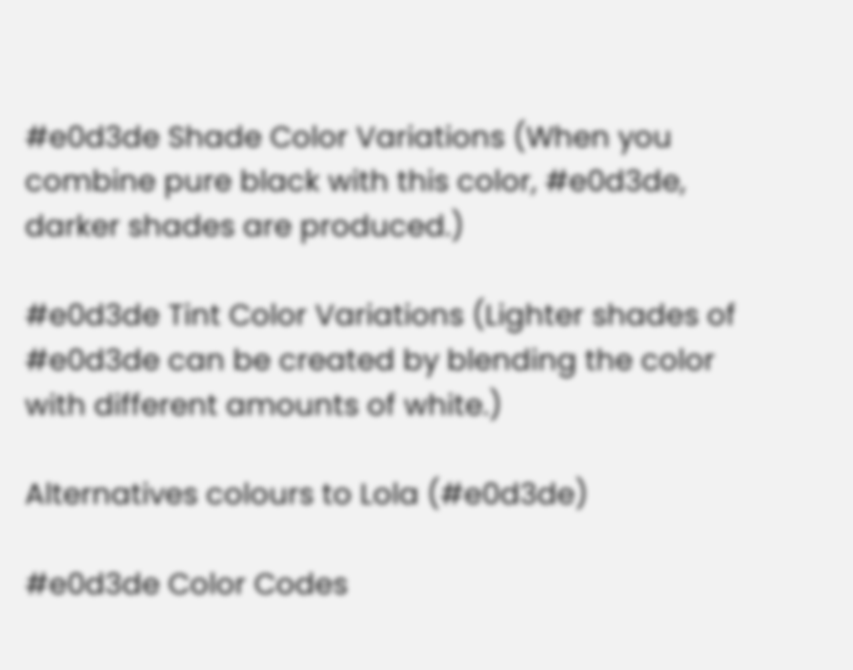#e0d3de Shade Color Variations (When you combine pure black with this color, #e0d3de, darker shades are produced.)

#e0d3de Tint Color Variations (Lighter shades of #e0d3de can be created by blending the color with different amounts of white.)

Alternatives colours to Lola (#e0d3de)

#e0d3de Color Codes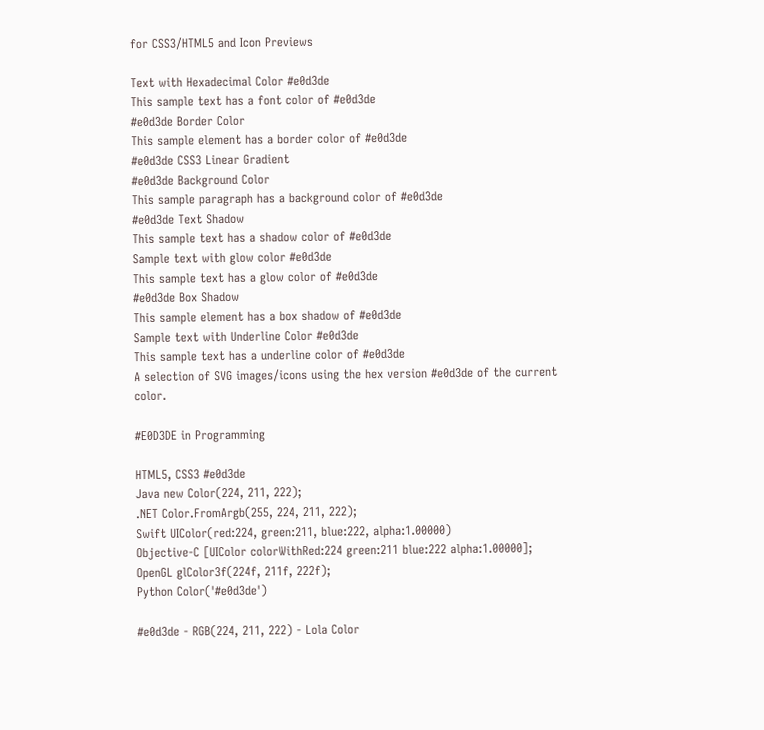for CSS3/HTML5 and Icon Previews

Text with Hexadecimal Color #e0d3de
This sample text has a font color of #e0d3de
#e0d3de Border Color
This sample element has a border color of #e0d3de
#e0d3de CSS3 Linear Gradient
#e0d3de Background Color
This sample paragraph has a background color of #e0d3de
#e0d3de Text Shadow
This sample text has a shadow color of #e0d3de
Sample text with glow color #e0d3de
This sample text has a glow color of #e0d3de
#e0d3de Box Shadow
This sample element has a box shadow of #e0d3de
Sample text with Underline Color #e0d3de
This sample text has a underline color of #e0d3de
A selection of SVG images/icons using the hex version #e0d3de of the current color.

#E0D3DE in Programming

HTML5, CSS3 #e0d3de
Java new Color(224, 211, 222);
.NET Color.FromArgb(255, 224, 211, 222);
Swift UIColor(red:224, green:211, blue:222, alpha:1.00000)
Objective-C [UIColor colorWithRed:224 green:211 blue:222 alpha:1.00000];
OpenGL glColor3f(224f, 211f, 222f);
Python Color('#e0d3de')

#e0d3de - RGB(224, 211, 222) - Lola Color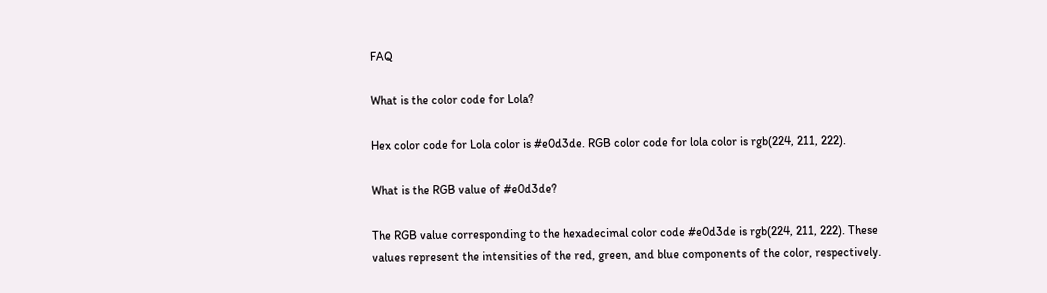FAQ

What is the color code for Lola?

Hex color code for Lola color is #e0d3de. RGB color code for lola color is rgb(224, 211, 222).

What is the RGB value of #e0d3de?

The RGB value corresponding to the hexadecimal color code #e0d3de is rgb(224, 211, 222). These values represent the intensities of the red, green, and blue components of the color, respectively.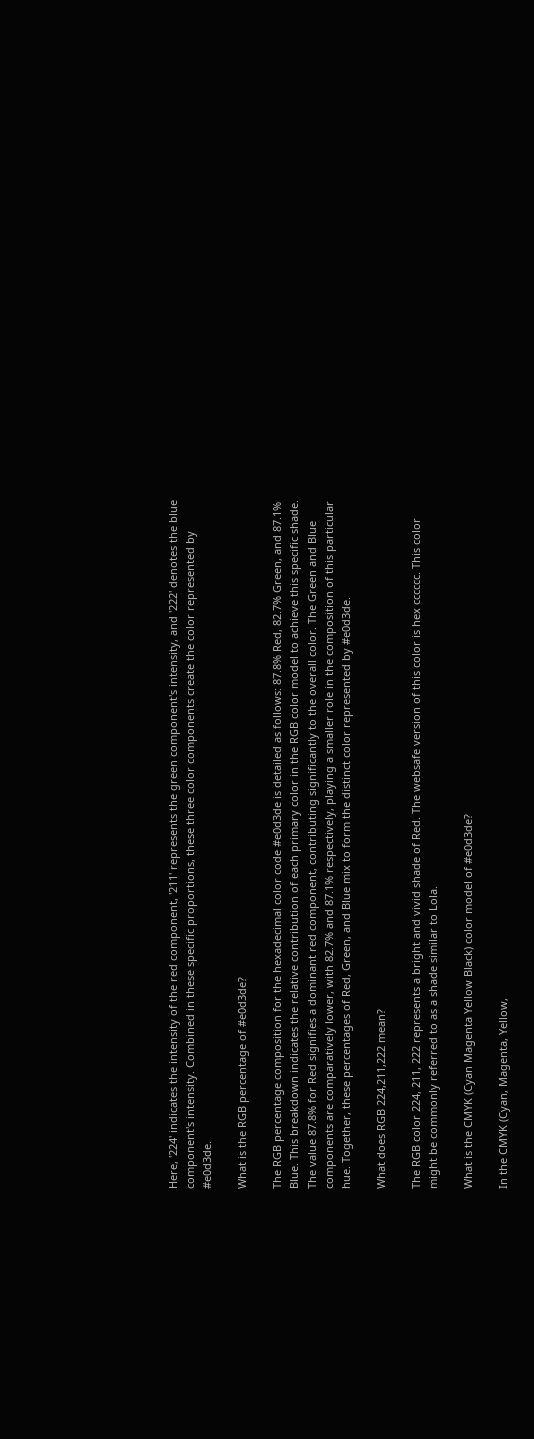Here, '224' indicates the intensity of the red component, '211' represents the green component's intensity, and '222' denotes the blue component's intensity. Combined in these specific proportions, these three color components create the color represented by #e0d3de.

What is the RGB percentage of #e0d3de?

The RGB percentage composition for the hexadecimal color code #e0d3de is detailed as follows: 87.8% Red, 82.7% Green, and 87.1% Blue. This breakdown indicates the relative contribution of each primary color in the RGB color model to achieve this specific shade. The value 87.8% for Red signifies a dominant red component, contributing significantly to the overall color. The Green and Blue components are comparatively lower, with 82.7% and 87.1% respectively, playing a smaller role in the composition of this particular hue. Together, these percentages of Red, Green, and Blue mix to form the distinct color represented by #e0d3de.

What does RGB 224,211,222 mean?

The RGB color 224, 211, 222 represents a bright and vivid shade of Red. The websafe version of this color is hex cccccc. This color might be commonly referred to as a shade similar to Lola.

What is the CMYK (Cyan Magenta Yellow Black) color model of #e0d3de?

In the CMYK (Cyan, Magenta, Yellow,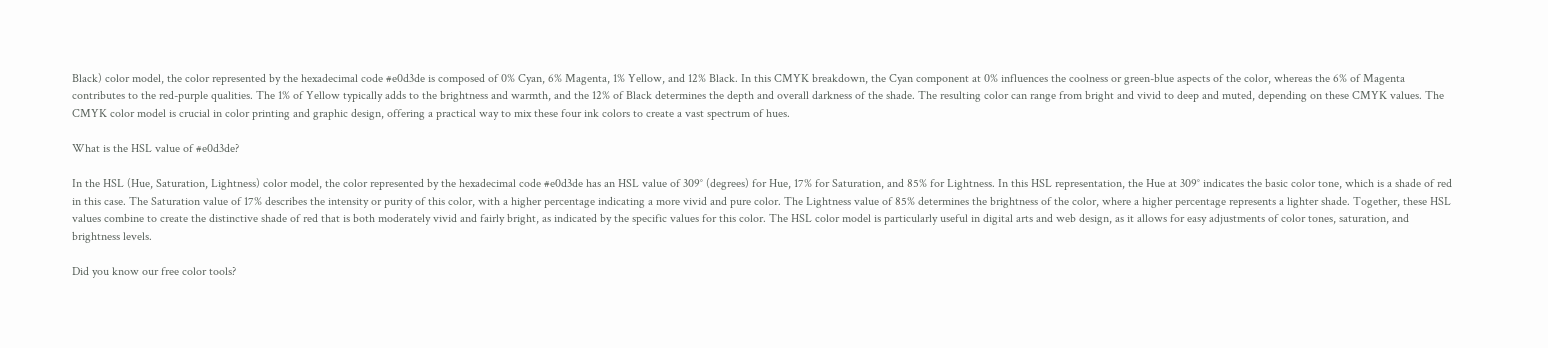Black) color model, the color represented by the hexadecimal code #e0d3de is composed of 0% Cyan, 6% Magenta, 1% Yellow, and 12% Black. In this CMYK breakdown, the Cyan component at 0% influences the coolness or green-blue aspects of the color, whereas the 6% of Magenta contributes to the red-purple qualities. The 1% of Yellow typically adds to the brightness and warmth, and the 12% of Black determines the depth and overall darkness of the shade. The resulting color can range from bright and vivid to deep and muted, depending on these CMYK values. The CMYK color model is crucial in color printing and graphic design, offering a practical way to mix these four ink colors to create a vast spectrum of hues.

What is the HSL value of #e0d3de?

In the HSL (Hue, Saturation, Lightness) color model, the color represented by the hexadecimal code #e0d3de has an HSL value of 309° (degrees) for Hue, 17% for Saturation, and 85% for Lightness. In this HSL representation, the Hue at 309° indicates the basic color tone, which is a shade of red in this case. The Saturation value of 17% describes the intensity or purity of this color, with a higher percentage indicating a more vivid and pure color. The Lightness value of 85% determines the brightness of the color, where a higher percentage represents a lighter shade. Together, these HSL values combine to create the distinctive shade of red that is both moderately vivid and fairly bright, as indicated by the specific values for this color. The HSL color model is particularly useful in digital arts and web design, as it allows for easy adjustments of color tones, saturation, and brightness levels.

Did you know our free color tools?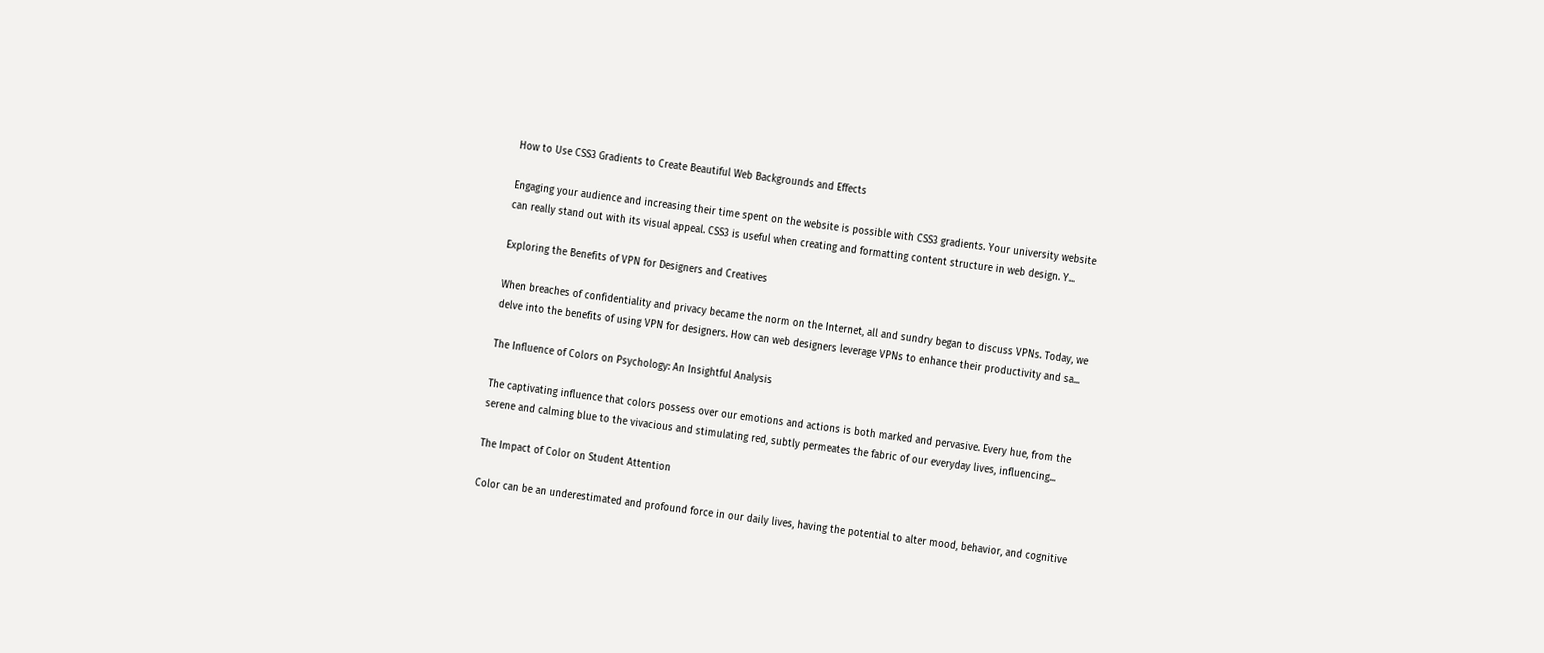How to Use CSS3 Gradients to Create Beautiful Web Backgrounds and Effects

Engaging your audience and increasing their time spent on the website is possible with CSS3 gradients. Your university website can really stand out with its visual appeal. CSS3 is useful when creating and formatting content structure in web design. Y...

Exploring the Benefits of VPN for Designers and Creatives

When breaches of confidentiality and privacy became the norm on the Internet, all and sundry began to discuss VPNs. Today, we delve into the benefits of using VPN for designers. How can web designers leverage VPNs to enhance their productivity and sa...

The Influence of Colors on Psychology: An Insightful Analysis

The captivating influence that colors possess over our emotions and actions is both marked and pervasive. Every hue, from the serene and calming blue to the vivacious and stimulating red, subtly permeates the fabric of our everyday lives, influencing...

The Impact of Color on Student Attention

Color can be an underestimated and profound force in our daily lives, having the potential to alter mood, behavior, and cognitive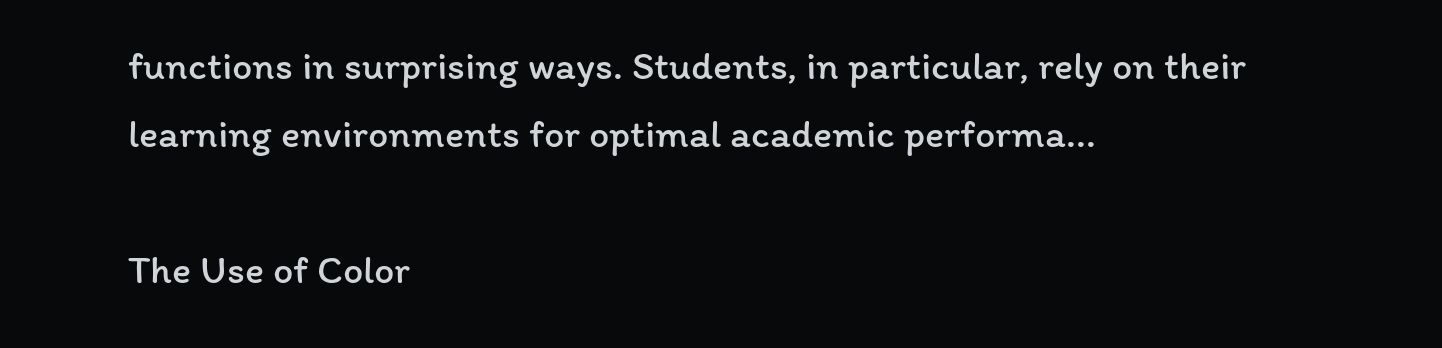functions in surprising ways. Students, in particular, rely on their learning environments for optimal academic performa...

The Use of Color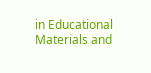in Educational Materials and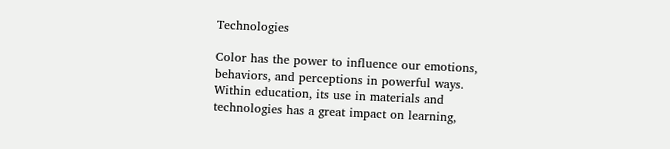Technologies

Color has the power to influence our emotions, behaviors, and perceptions in powerful ways. Within education, its use in materials and technologies has a great impact on learning,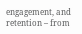engagement, and retention – from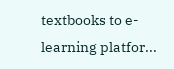textbooks to e-learning platfor...